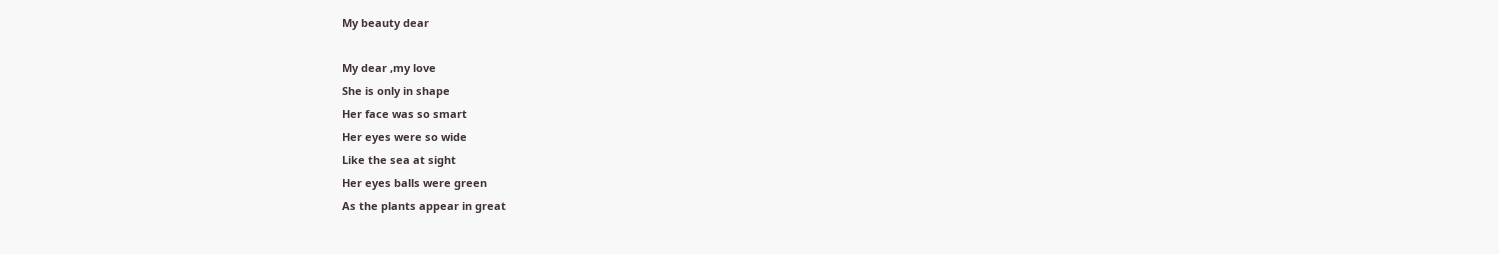My beauty dear

My dear ,my love
She is only in shape
Her face was so smart
Her eyes were so wide
Like the sea at sight
Her eyes balls were green
As the plants appear in great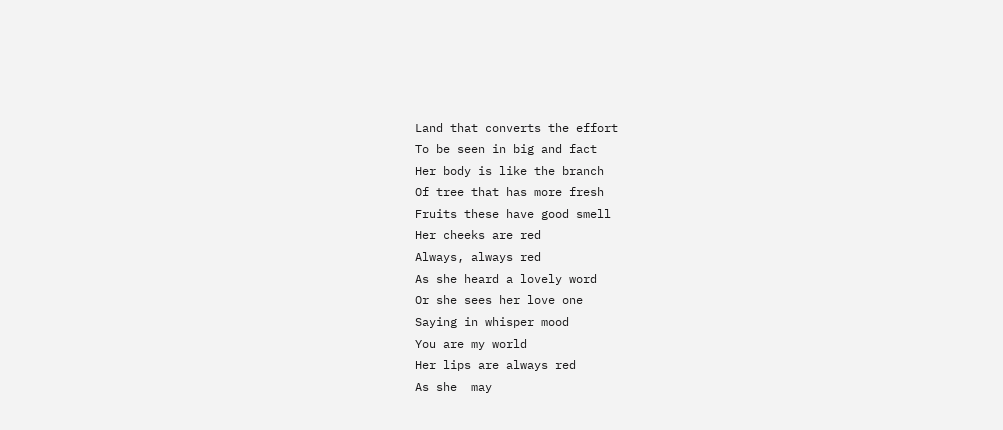Land that converts the effort
To be seen in big and fact
Her body is like the branch
Of tree that has more fresh
Fruits these have good smell
Her cheeks are red
Always, always red
As she heard a lovely word
Or she sees her love one
Saying in whisper mood
You are my world
Her lips are always red
As she  may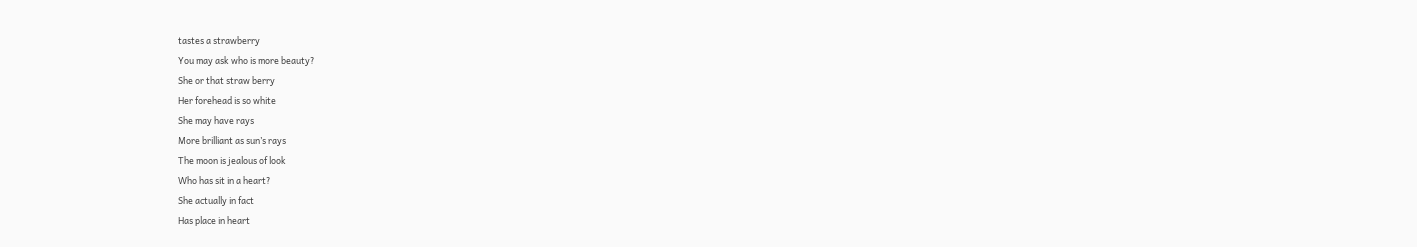tastes a strawberry
You may ask who is more beauty?
She or that straw berry
Her forehead is so white
She may have rays
More brilliant as sun’s rays
The moon is jealous of look
Who has sit in a heart?
She actually in fact
Has place in heart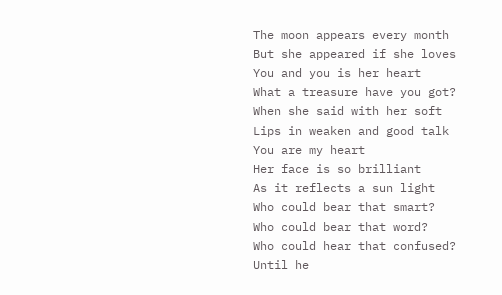The moon appears every month
But she appeared if she loves
You and you is her heart
What a treasure have you got?
When she said with her soft
Lips in weaken and good talk
You are my heart
Her face is so brilliant
As it reflects a sun light
Who could bear that smart?
Who could bear that word?
Who could hear that confused?
Until he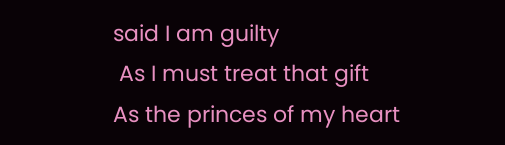said I am guilty
 As I must treat that gift
As the princes of my heart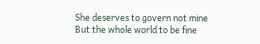She deserves to govern not mine
But the whole world to be fine